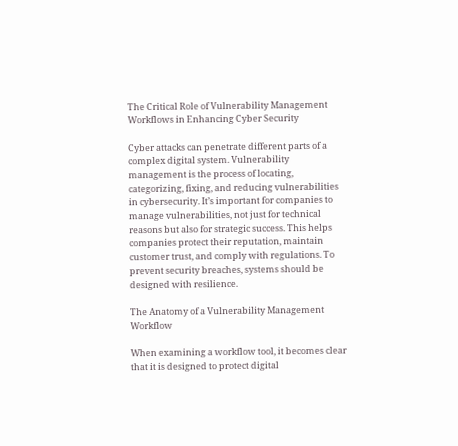The Critical Role of Vulnerability Management Workflows in Enhancing Cyber Security

Cyber attacks can penetrate different parts of a complex digital system. Vulnerability management is the process of locating, categorizing, fixing, and reducing vulnerabilities in cybersecurity. It’s important for companies to manage vulnerabilities, not just for technical reasons but also for strategic success. This helps companies protect their reputation, maintain customer trust, and comply with regulations. To prevent security breaches, systems should be designed with resilience.

The Anatomy of a Vulnerability Management Workflow

When examining a workflow tool, it becomes clear that it is designed to protect digital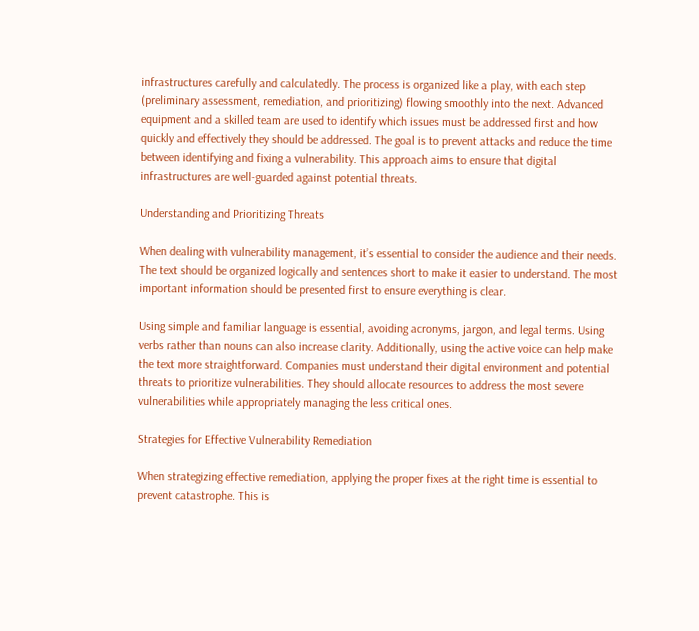infrastructures carefully and calculatedly. The process is organized like a play, with each step (preliminary assessment, remediation, and prioritizing) flowing smoothly into the next. Advanced equipment and a skilled team are used to identify which issues must be addressed first and how quickly and effectively they should be addressed. The goal is to prevent attacks and reduce the time between identifying and fixing a vulnerability. This approach aims to ensure that digital infrastructures are well-guarded against potential threats.

Understanding and Prioritizing Threats

When dealing with vulnerability management, it’s essential to consider the audience and their needs. The text should be organized logically and sentences short to make it easier to understand. The most important information should be presented first to ensure everything is clear.

Using simple and familiar language is essential, avoiding acronyms, jargon, and legal terms. Using verbs rather than nouns can also increase clarity. Additionally, using the active voice can help make the text more straightforward. Companies must understand their digital environment and potential threats to prioritize vulnerabilities. They should allocate resources to address the most severe vulnerabilities while appropriately managing the less critical ones.

Strategies for Effective Vulnerability Remediation

When strategizing effective remediation, applying the proper fixes at the right time is essential to prevent catastrophe. This is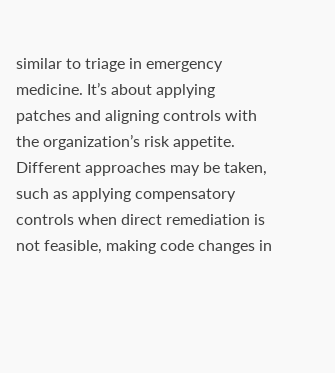similar to triage in emergency medicine. It’s about applying patches and aligning controls with the organization’s risk appetite. Different approaches may be taken, such as applying compensatory controls when direct remediation is not feasible, making code changes in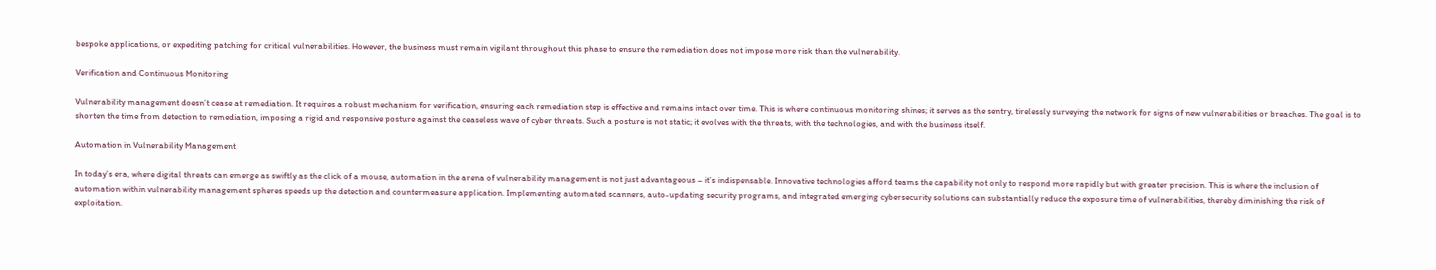bespoke applications, or expediting patching for critical vulnerabilities. However, the business must remain vigilant throughout this phase to ensure the remediation does not impose more risk than the vulnerability.

Verification and Continuous Monitoring

Vulnerability management doesn’t cease at remediation. It requires a robust mechanism for verification, ensuring each remediation step is effective and remains intact over time. This is where continuous monitoring shines; it serves as the sentry, tirelessly surveying the network for signs of new vulnerabilities or breaches. The goal is to shorten the time from detection to remediation, imposing a rigid and responsive posture against the ceaseless wave of cyber threats. Such a posture is not static; it evolves with the threats, with the technologies, and with the business itself.

Automation in Vulnerability Management

In today’s era, where digital threats can emerge as swiftly as the click of a mouse, automation in the arena of vulnerability management is not just advantageous – it’s indispensable. Innovative technologies afford teams the capability not only to respond more rapidly but with greater precision. This is where the inclusion of automation within vulnerability management spheres speeds up the detection and countermeasure application. Implementing automated scanners, auto-updating security programs, and integrated emerging cybersecurity solutions can substantially reduce the exposure time of vulnerabilities, thereby diminishing the risk of exploitation.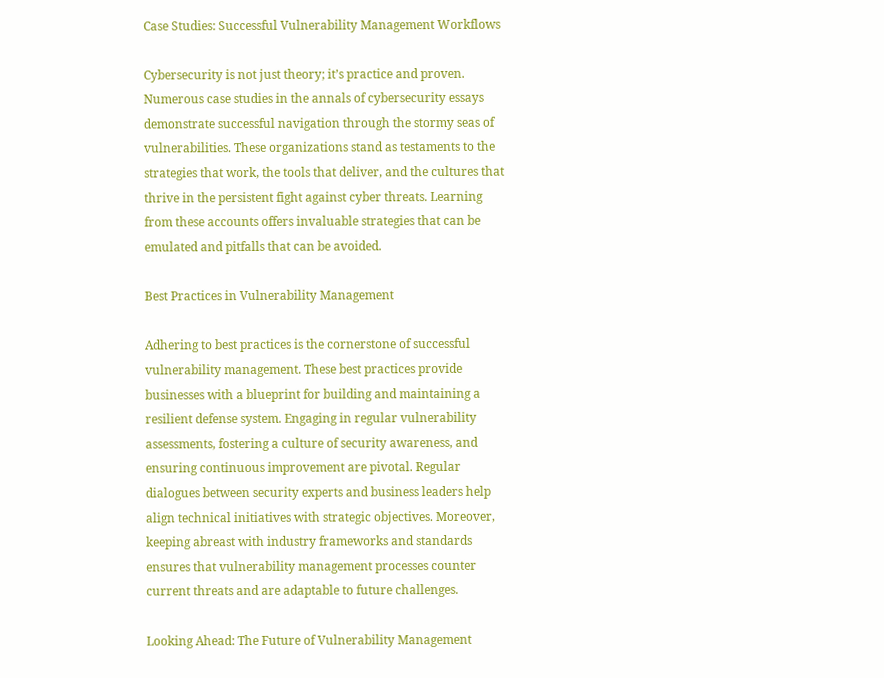Case Studies: Successful Vulnerability Management Workflows

Cybersecurity is not just theory; it’s practice and proven. Numerous case studies in the annals of cybersecurity essays demonstrate successful navigation through the stormy seas of vulnerabilities. These organizations stand as testaments to the strategies that work, the tools that deliver, and the cultures that thrive in the persistent fight against cyber threats. Learning from these accounts offers invaluable strategies that can be emulated and pitfalls that can be avoided.

Best Practices in Vulnerability Management

Adhering to best practices is the cornerstone of successful vulnerability management. These best practices provide businesses with a blueprint for building and maintaining a resilient defense system. Engaging in regular vulnerability assessments, fostering a culture of security awareness, and ensuring continuous improvement are pivotal. Regular dialogues between security experts and business leaders help align technical initiatives with strategic objectives. Moreover, keeping abreast with industry frameworks and standards ensures that vulnerability management processes counter current threats and are adaptable to future challenges.

Looking Ahead: The Future of Vulnerability Management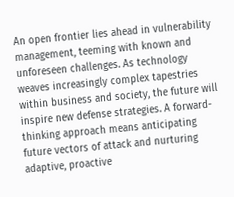An open frontier lies ahead in vulnerability management, teeming with known and unforeseen challenges. As technology weaves increasingly complex tapestries within business and society, the future will inspire new defense strategies. A forward-thinking approach means anticipating future vectors of attack and nurturing adaptive, proactive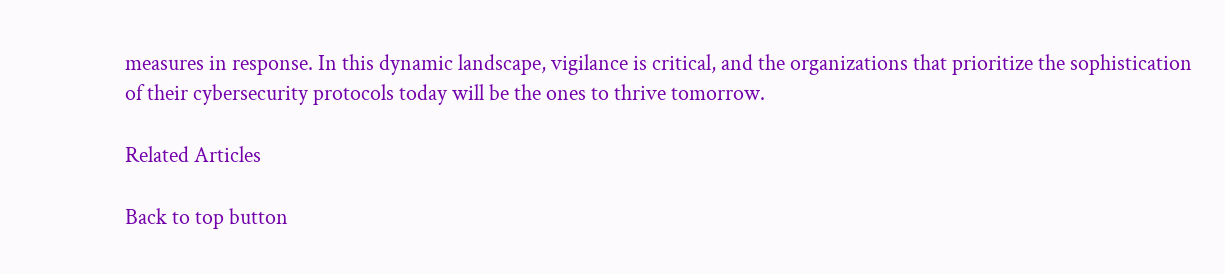measures in response. In this dynamic landscape, vigilance is critical, and the organizations that prioritize the sophistication of their cybersecurity protocols today will be the ones to thrive tomorrow.

Related Articles

Back to top button